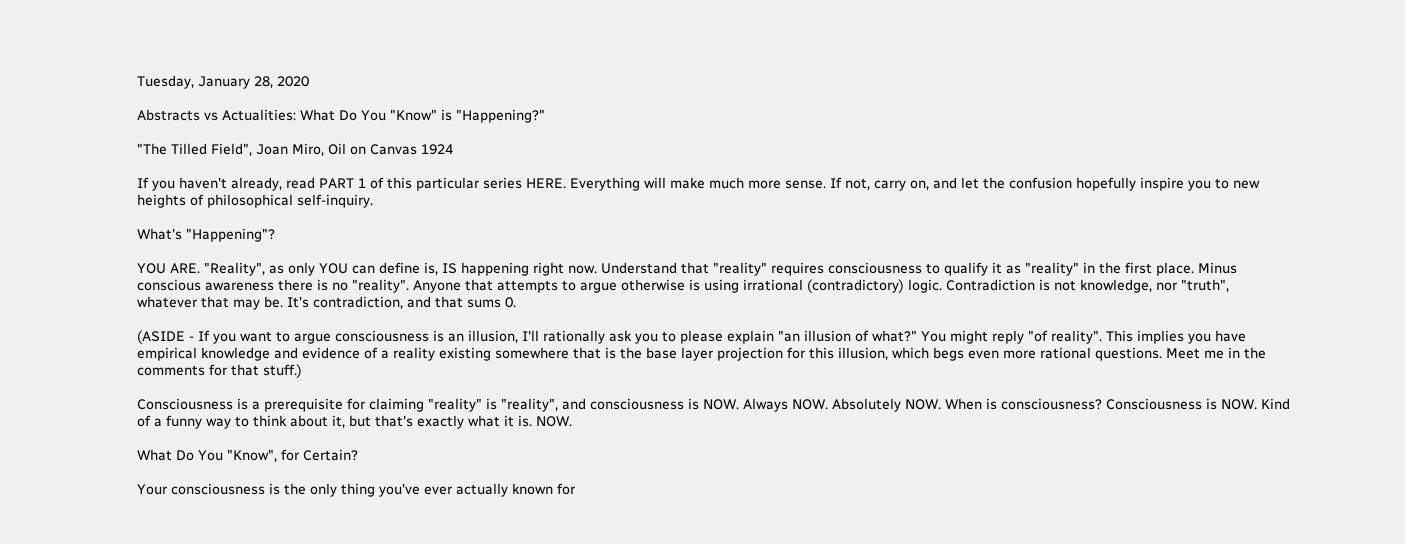Tuesday, January 28, 2020

Abstracts vs Actualities: What Do You "Know" is "Happening?"

"The Tilled Field", Joan Miro, Oil on Canvas 1924

If you haven't already, read PART 1 of this particular series HERE. Everything will make much more sense. If not, carry on, and let the confusion hopefully inspire you to new heights of philosophical self-inquiry.

What's "Happening"?

YOU ARE. "Reality", as only YOU can define is, IS happening right now. Understand that "reality" requires consciousness to qualify it as "reality" in the first place. Minus conscious awareness there is no "reality". Anyone that attempts to argue otherwise is using irrational (contradictory) logic. Contradiction is not knowledge, nor "truth", whatever that may be. It's contradiction, and that sums 0.

(ASIDE - If you want to argue consciousness is an illusion, I'll rationally ask you to please explain "an illusion of what?" You might reply "of reality". This implies you have empirical knowledge and evidence of a reality existing somewhere that is the base layer projection for this illusion, which begs even more rational questions. Meet me in the comments for that stuff.)

Consciousness is a prerequisite for claiming "reality" is "reality", and consciousness is NOW. Always NOW. Absolutely NOW. When is consciousness? Consciousness is NOW. Kind of a funny way to think about it, but that's exactly what it is. NOW.

What Do You "Know", for Certain?

Your consciousness is the only thing you've ever actually known for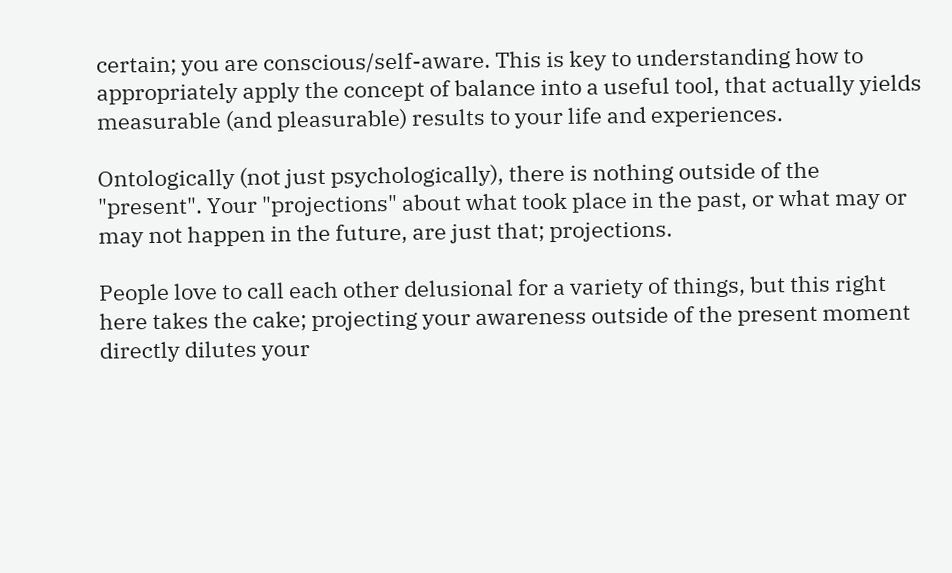certain; you are conscious/self-aware. This is key to understanding how to appropriately apply the concept of balance into a useful tool, that actually yields measurable (and pleasurable) results to your life and experiences.

Ontologically (not just psychologically), there is nothing outside of the "present". Your "projections" about what took place in the past, or what may or may not happen in the future, are just that; projections.

People love to call each other delusional for a variety of things, but this right here takes the cake; projecting your awareness outside of the present moment directly dilutes your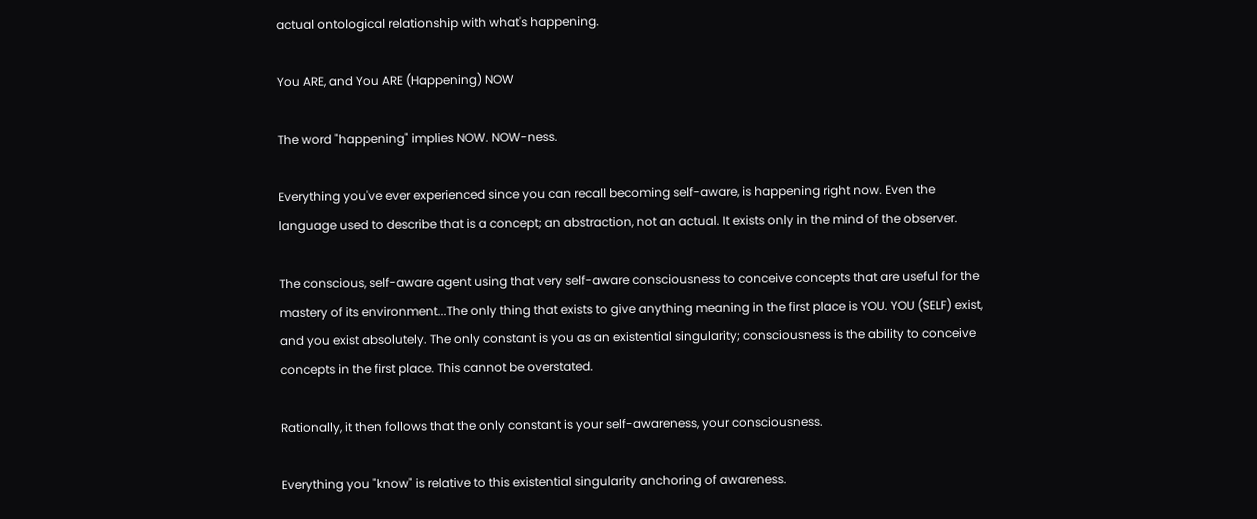actual ontological relationship with what's happening.

You ARE, and You ARE (Happening) NOW

The word "happening" implies NOW. NOW-ness.

Everything you've ever experienced since you can recall becoming self-aware, is happening right now. Even the language used to describe that is a concept; an abstraction, not an actual. It exists only in the mind of the observer.

The conscious, self-aware agent using that very self-aware consciousness to conceive concepts that are useful for the mastery of its environment...The only thing that exists to give anything meaning in the first place is YOU. YOU (SELF) exist, and you exist absolutely. The only constant is you as an existential singularity; consciousness is the ability to conceive concepts in the first place. This cannot be overstated.

Rationally, it then follows that the only constant is your self-awareness, your consciousness.

Everything you "know" is relative to this existential singularity anchoring of awareness.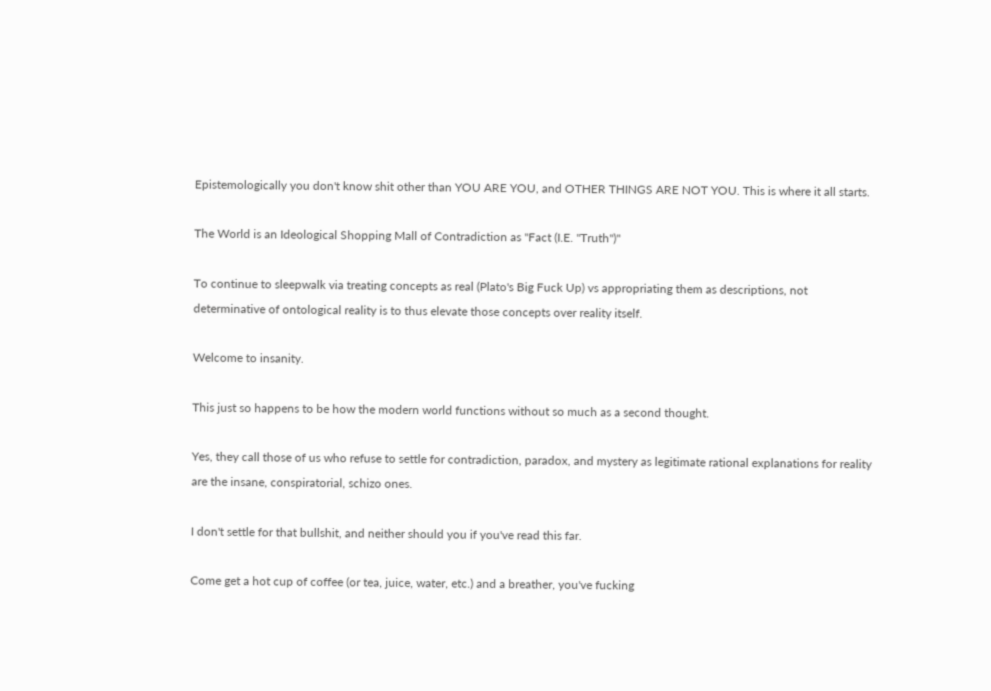Epistemologically you don't know shit other than YOU ARE YOU, and OTHER THINGS ARE NOT YOU. This is where it all starts.

The World is an Ideological Shopping Mall of Contradiction as "Fact (I.E. "Truth")"

To continue to sleepwalk via treating concepts as real (Plato's Big Fuck Up) vs appropriating them as descriptions, not determinative of ontological reality is to thus elevate those concepts over reality itself.

Welcome to insanity.

This just so happens to be how the modern world functions without so much as a second thought.

Yes, they call those of us who refuse to settle for contradiction, paradox, and mystery as legitimate rational explanations for reality are the insane, conspiratorial, schizo ones.

I don't settle for that bullshit, and neither should you if you've read this far.

Come get a hot cup of coffee (or tea, juice, water, etc.) and a breather, you've fucking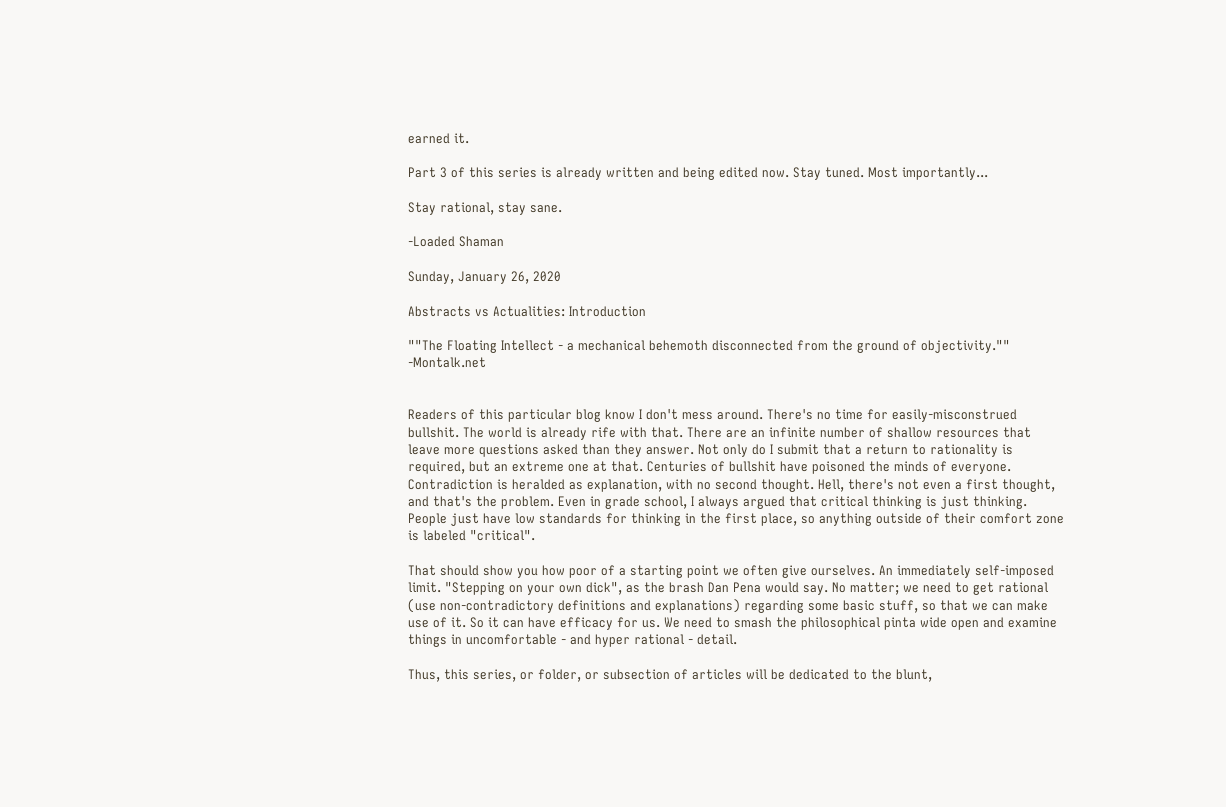earned it.

Part 3 of this series is already written and being edited now. Stay tuned. Most importantly...

Stay rational, stay sane.

-Loaded Shaman

Sunday, January 26, 2020

Abstracts vs Actualities: Introduction

""The Floating Intellect - a mechanical behemoth disconnected from the ground of objectivity."" -Montalk.net


Readers of this particular blog know I don't mess around. There's no time for easily-misconstrued bullshit. The world is already rife with that. There are an infinite number of shallow resources that leave more questions asked than they answer. Not only do I submit that a return to rationality is required, but an extreme one at that. Centuries of bullshit have poisoned the minds of everyone. Contradiction is heralded as explanation, with no second thought. Hell, there's not even a first thought, and that's the problem. Even in grade school, I always argued that critical thinking is just thinking. People just have low standards for thinking in the first place, so anything outside of their comfort zone is labeled "critical".

That should show you how poor of a starting point we often give ourselves. An immediately self-imposed limit. "Stepping on your own dick", as the brash Dan Pena would say. No matter; we need to get rational (use non-contradictory definitions and explanations) regarding some basic stuff, so that we can make use of it. So it can have efficacy for us. We need to smash the philosophical pinta wide open and examine things in uncomfortable - and hyper rational - detail.

Thus, this series, or folder, or subsection of articles will be dedicated to the blunt,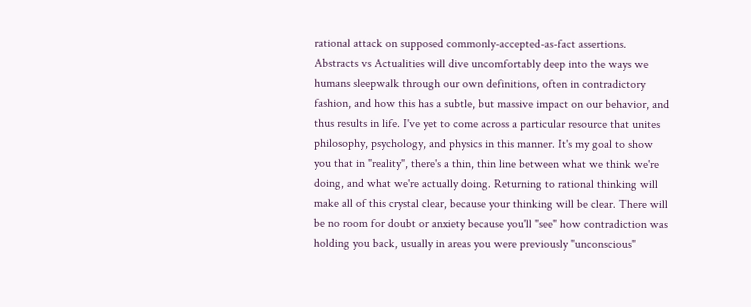rational attack on supposed commonly-accepted-as-fact assertions. Abstracts vs Actualities will dive uncomfortably deep into the ways we humans sleepwalk through our own definitions, often in contradictory fashion, and how this has a subtle, but massive impact on our behavior, and thus results in life. I've yet to come across a particular resource that unites philosophy, psychology, and physics in this manner. It's my goal to show you that in "reality", there's a thin, thin line between what we think we're doing, and what we're actually doing. Returning to rational thinking will make all of this crystal clear, because your thinking will be clear. There will be no room for doubt or anxiety because you'll "see" how contradiction was holding you back, usually in areas you were previously "unconscious"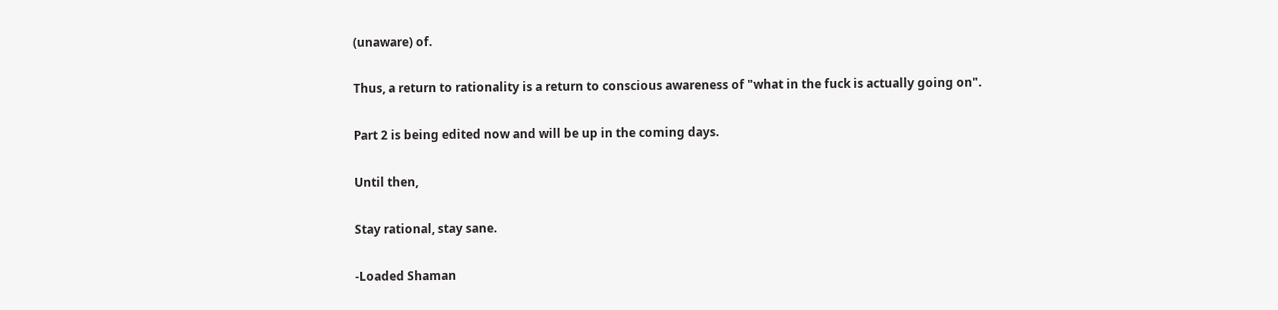(unaware) of.

Thus, a return to rationality is a return to conscious awareness of "what in the fuck is actually going on".

Part 2 is being edited now and will be up in the coming days.

Until then,

Stay rational, stay sane.

-Loaded Shaman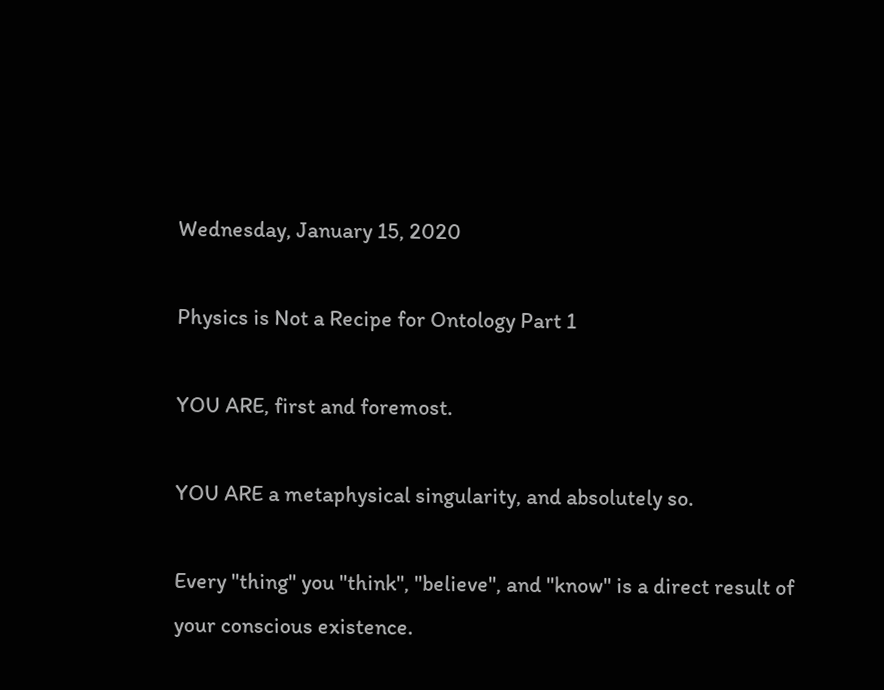Wednesday, January 15, 2020

Physics is Not a Recipe for Ontology Part 1

YOU ARE, first and foremost.

YOU ARE a metaphysical singularity, and absolutely so.

Every "thing" you "think", "believe", and "know" is a direct result of your conscious existence.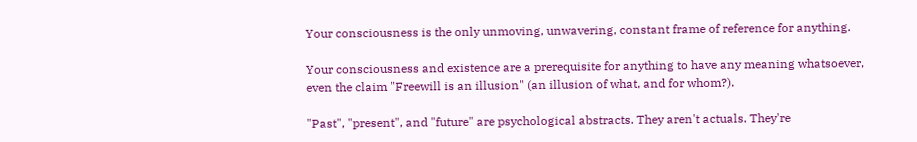Your consciousness is the only unmoving, unwavering, constant frame of reference for anything.

Your consciousness and existence are a prerequisite for anything to have any meaning whatsoever, even the claim "Freewill is an illusion" (an illusion of what, and for whom?).

"Past", "present", and "future" are psychological abstracts. They aren't actuals. They're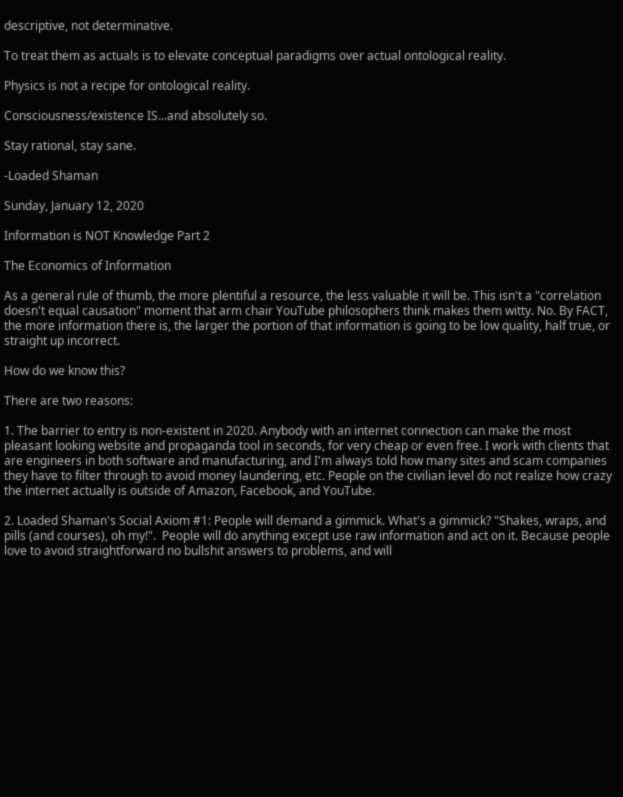descriptive, not determinative.

To treat them as actuals is to elevate conceptual paradigms over actual ontological reality.

Physics is not a recipe for ontological reality.

Consciousness/existence IS...and absolutely so.

Stay rational, stay sane.

-Loaded Shaman

Sunday, January 12, 2020

Information is NOT Knowledge Part 2

The Economics of Information

As a general rule of thumb, the more plentiful a resource, the less valuable it will be. This isn't a "correlation doesn't equal causation" moment that arm chair YouTube philosophers think makes them witty. No. By FACT, the more information there is, the larger the portion of that information is going to be low quality, half true, or straight up incorrect.

How do we know this?

There are two reasons:

1. The barrier to entry is non-existent in 2020. Anybody with an internet connection can make the most pleasant looking website and propaganda tool in seconds, for very cheap or even free. I work with clients that are engineers in both software and manufacturing, and I'm always told how many sites and scam companies they have to filter through to avoid money laundering, etc. People on the civilian level do not realize how crazy the internet actually is outside of Amazon, Facebook, and YouTube.

2. Loaded Shaman's Social Axiom #1: People will demand a gimmick. What's a gimmick? "Shakes, wraps, and pills (and courses), oh my!".  People will do anything except use raw information and act on it. Because people love to avoid straightforward no bullshit answers to problems, and will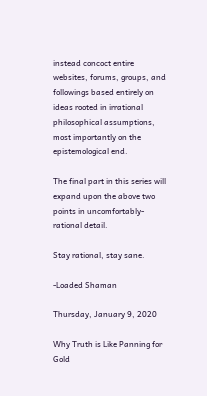instead concoct entire websites, forums, groups, and followings based entirely on ideas rooted in irrational philosophical assumptions, most importantly on the epistemological end.

The final part in this series will expand upon the above two points in uncomfortably-rational detail.

Stay rational, stay sane.

-Loaded Shaman

Thursday, January 9, 2020

Why Truth is Like Panning for Gold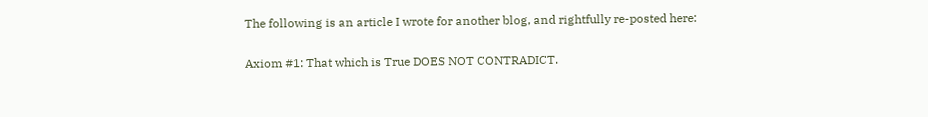The following is an article I wrote for another blog, and rightfully re-posted here:

Axiom #1: That which is True DOES NOT CONTRADICT.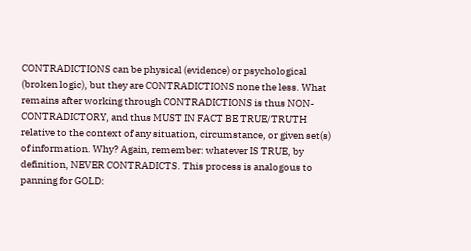CONTRADICTIONS can be physical (evidence) or psychological (broken logic), but they are CONTRADICTIONS none the less. What remains after working through CONTRADICTIONS is thus NON-CONTRADICTORY, and thus MUST IN FACT BE TRUE/TRUTH relative to the context of any situation, circumstance, or given set(s) of information. Why? Again, remember: whatever IS TRUE, by definition, NEVER CONTRADICTS. This process is analogous to panning for GOLD: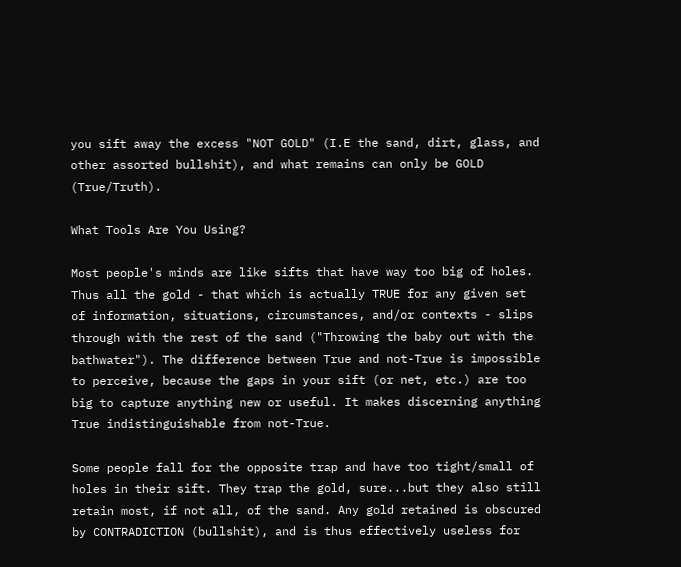you sift away the excess "NOT GOLD" (I.E the sand, dirt, glass, and other assorted bullshit), and what remains can only be GOLD (True/Truth).

What Tools Are You Using?

Most people's minds are like sifts that have way too big of holes. Thus all the gold - that which is actually TRUE for any given set of information, situations, circumstances, and/or contexts - slips through with the rest of the sand ("Throwing the baby out with the bathwater"). The difference between True and not-True is impossible to perceive, because the gaps in your sift (or net, etc.) are too big to capture anything new or useful. It makes discerning anything True indistinguishable from not-True.

Some people fall for the opposite trap and have too tight/small of holes in their sift. They trap the gold, sure...but they also still retain most, if not all, of the sand. Any gold retained is obscured by CONTRADICTION (bullshit), and is thus effectively useless for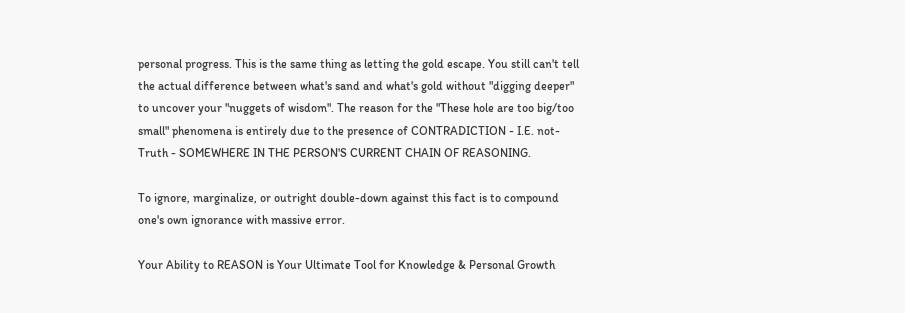personal progress. This is the same thing as letting the gold escape. You still can't tell the actual difference between what's sand and what's gold without "digging deeper" to uncover your "nuggets of wisdom". The reason for the "These hole are too big/too small" phenomena is entirely due to the presence of CONTRADICTION - I.E. not-Truth - SOMEWHERE IN THE PERSON'S CURRENT CHAIN OF REASONING.

To ignore, marginalize, or outright double-down against this fact is to compound one's own ignorance with massive error.

Your Ability to REASON is Your Ultimate Tool for Knowledge & Personal Growth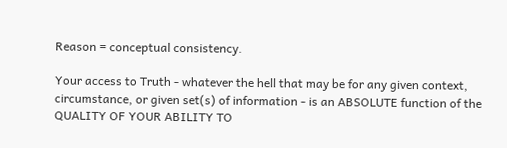Reason = conceptual consistency.

Your access to Truth - whatever the hell that may be for any given context, circumstance, or given set(s) of information - is an ABSOLUTE function of the QUALITY OF YOUR ABILITY TO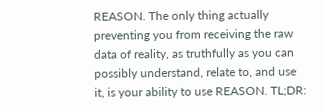REASON. The only thing actually preventing you from receiving the raw data of reality, as truthfully as you can possibly understand, relate to, and use it, is your ability to use REASON. TL;DR: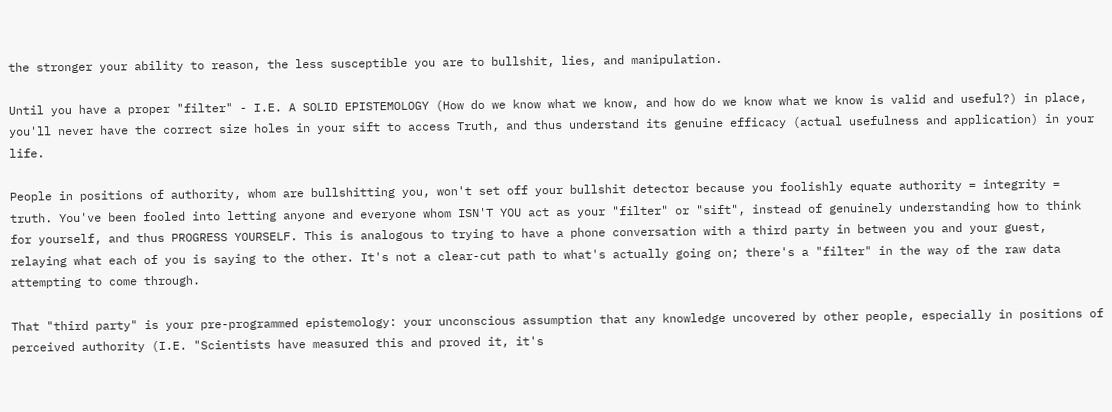the stronger your ability to reason, the less susceptible you are to bullshit, lies, and manipulation.

Until you have a proper "filter" - I.E. A SOLID EPISTEMOLOGY (How do we know what we know, and how do we know what we know is valid and useful?) in place, you'll never have the correct size holes in your sift to access Truth, and thus understand its genuine efficacy (actual usefulness and application) in your life.

People in positions of authority, whom are bullshitting you, won't set off your bullshit detector because you foolishly equate authority = integrity = truth. You've been fooled into letting anyone and everyone whom ISN'T YOU act as your "filter" or "sift", instead of genuinely understanding how to think for yourself, and thus PROGRESS YOURSELF. This is analogous to trying to have a phone conversation with a third party in between you and your guest, relaying what each of you is saying to the other. It's not a clear-cut path to what's actually going on; there's a "filter" in the way of the raw data attempting to come through.

That "third party" is your pre-programmed epistemology: your unconscious assumption that any knowledge uncovered by other people, especially in positions of perceived authority (I.E. "Scientists have measured this and proved it, it's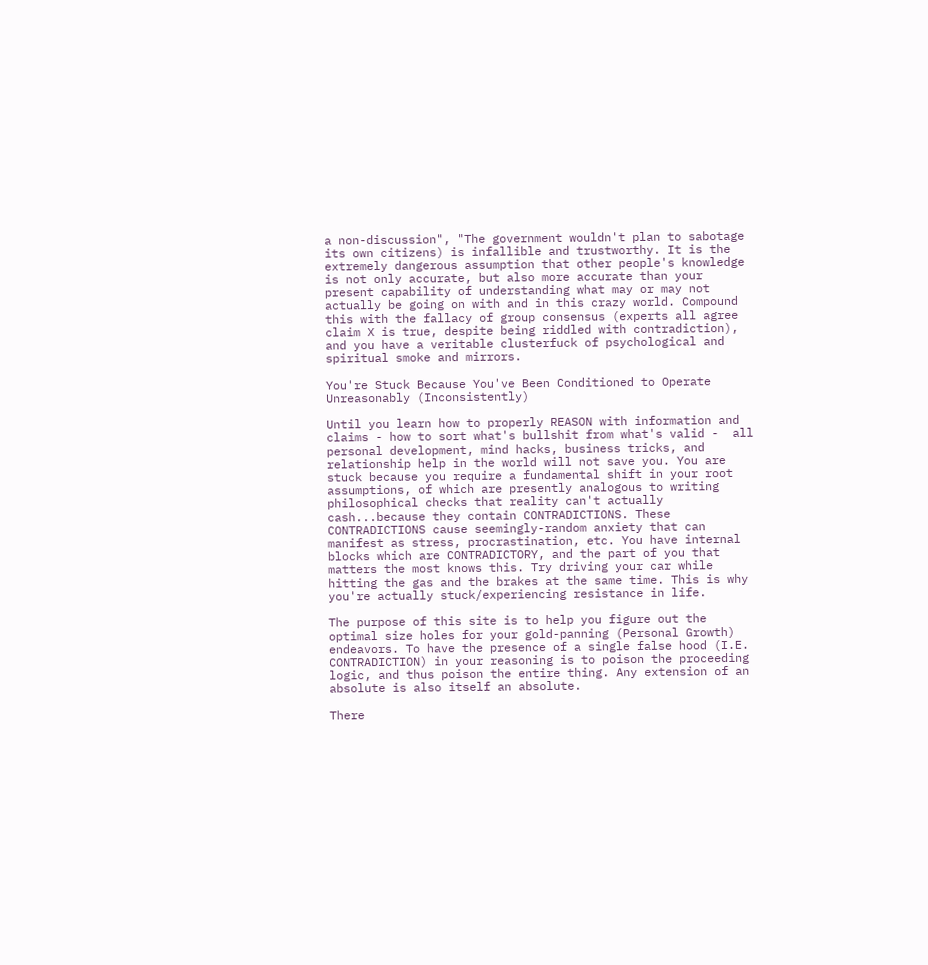a non-discussion", "The government wouldn't plan to sabotage its own citizens) is infallible and trustworthy. It is the extremely dangerous assumption that other people's knowledge is not only accurate, but also more accurate than your present capability of understanding what may or may not actually be going on with and in this crazy world. Compound this with the fallacy of group consensus (experts all agree claim X is true, despite being riddled with contradiction), and you have a veritable clusterfuck of psychological and spiritual smoke and mirrors.

You're Stuck Because You've Been Conditioned to Operate Unreasonably (Inconsistently)

Until you learn how to properly REASON with information and claims - how to sort what's bullshit from what's valid -  all personal development, mind hacks, business tricks, and relationship help in the world will not save you. You are stuck because you require a fundamental shift in your root assumptions, of which are presently analogous to writing philosophical checks that reality can't actually cash...because they contain CONTRADICTIONS. These CONTRADICTIONS cause seemingly-random anxiety that can manifest as stress, procrastination, etc. You have internal blocks which are CONTRADICTORY, and the part of you that matters the most knows this. Try driving your car while hitting the gas and the brakes at the same time. This is why you're actually stuck/experiencing resistance in life.

The purpose of this site is to help you figure out the optimal size holes for your gold-panning (Personal Growth) endeavors. To have the presence of a single false hood (I.E. CONTRADICTION) in your reasoning is to poison the proceeding logic, and thus poison the entire thing. Any extension of an absolute is also itself an absolute.

There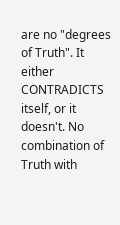are no "degrees of Truth". It either CONTRADICTS itself, or it doesn't. No combination of Truth with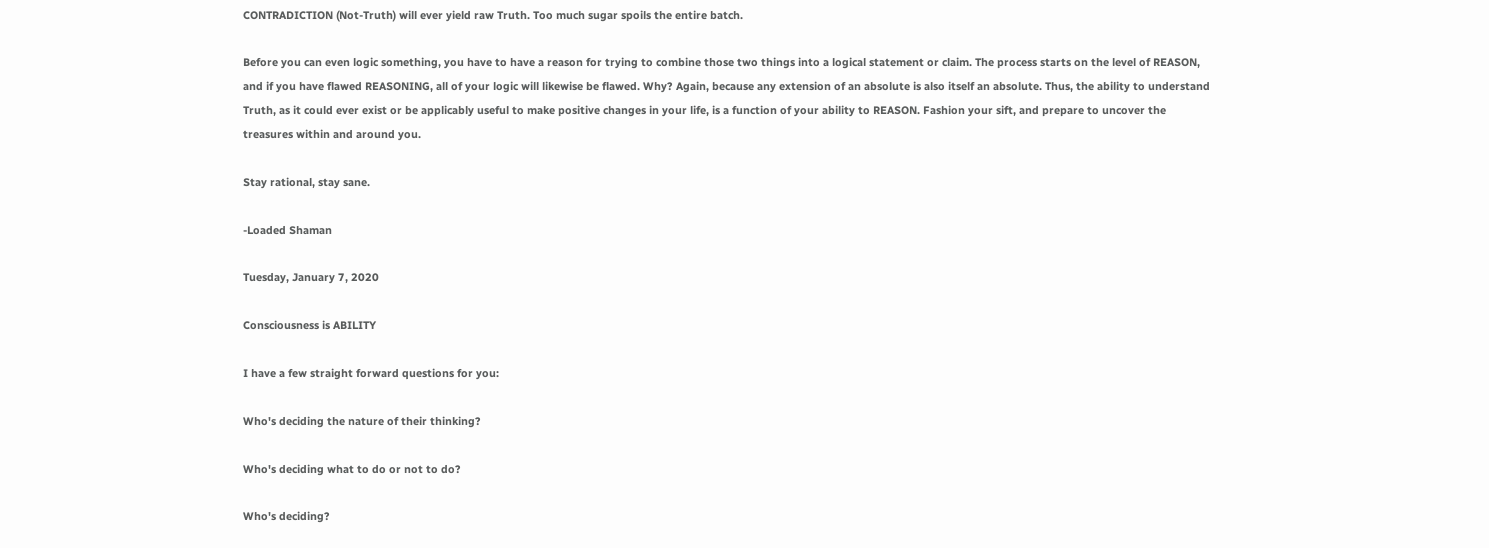CONTRADICTION (Not-Truth) will ever yield raw Truth. Too much sugar spoils the entire batch.

Before you can even logic something, you have to have a reason for trying to combine those two things into a logical statement or claim. The process starts on the level of REASON, and if you have flawed REASONING, all of your logic will likewise be flawed. Why? Again, because any extension of an absolute is also itself an absolute. Thus, the ability to understand Truth, as it could ever exist or be applicably useful to make positive changes in your life, is a function of your ability to REASON. Fashion your sift, and prepare to uncover the treasures within and around you.

Stay rational, stay sane.

-Loaded Shaman

Tuesday, January 7, 2020

Consciousness is ABILITY

I have a few straight forward questions for you:

Who's deciding the nature of their thinking?

Who's deciding what to do or not to do?

Who's deciding?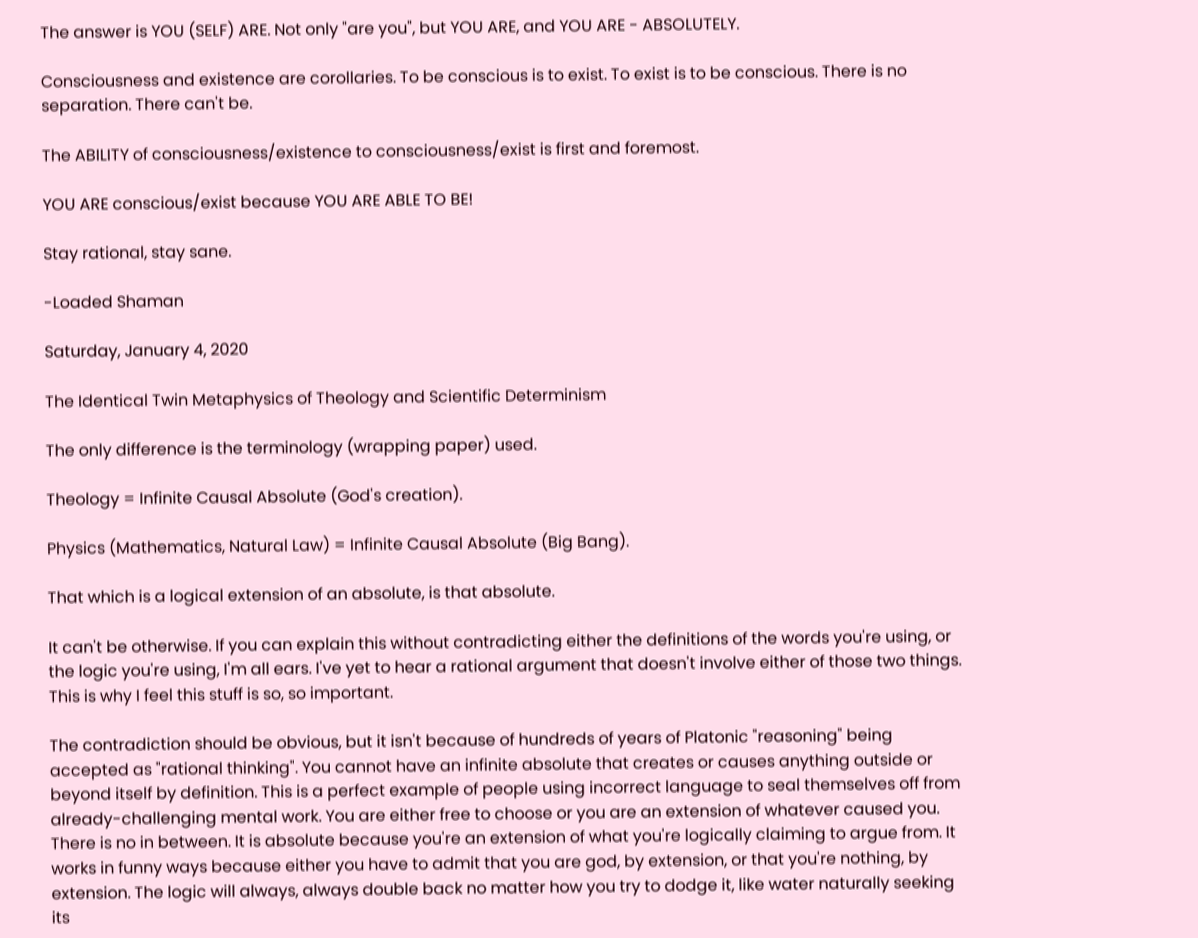The answer is YOU (SELF) ARE. Not only "are you", but YOU ARE, and YOU ARE - ABSOLUTELY.

Consciousness and existence are corollaries. To be conscious is to exist. To exist is to be conscious. There is no separation. There can't be.

The ABILITY of consciousness/existence to consciousness/exist is first and foremost.

YOU ARE conscious/exist because YOU ARE ABLE TO BE!

Stay rational, stay sane.

-Loaded Shaman

Saturday, January 4, 2020

The Identical Twin Metaphysics of Theology and Scientific Determinism

The only difference is the terminology (wrapping paper) used.

Theology = Infinite Causal Absolute (God's creation).

Physics (Mathematics, Natural Law) = Infinite Causal Absolute (Big Bang).

That which is a logical extension of an absolute, is that absolute.

It can't be otherwise. If you can explain this without contradicting either the definitions of the words you're using, or the logic you're using, I'm all ears. I've yet to hear a rational argument that doesn't involve either of those two things. This is why I feel this stuff is so, so important.

The contradiction should be obvious, but it isn't because of hundreds of years of Platonic "reasoning" being accepted as "rational thinking". You cannot have an infinite absolute that creates or causes anything outside or beyond itself by definition. This is a perfect example of people using incorrect language to seal themselves off from already-challenging mental work. You are either free to choose or you are an extension of whatever caused you. There is no in between. It is absolute because you're an extension of what you're logically claiming to argue from. It works in funny ways because either you have to admit that you are god, by extension, or that you're nothing, by extension. The logic will always, always double back no matter how you try to dodge it, like water naturally seeking its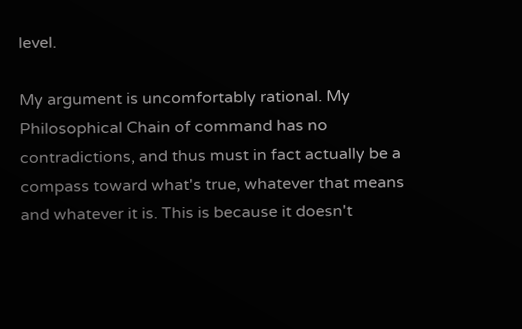level.

My argument is uncomfortably rational. My Philosophical Chain of command has no contradictions, and thus must in fact actually be a compass toward what's true, whatever that means and whatever it is. This is because it doesn't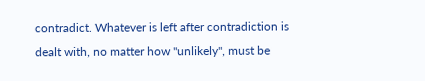contradict. Whatever is left after contradiction is dealt with, no matter how "unlikely", must be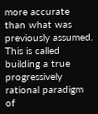more accurate than what was previously assumed. This is called building a true progressively rational paradigm of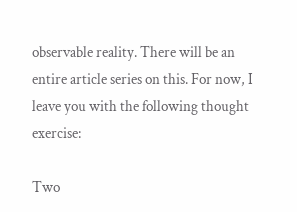observable reality. There will be an entire article series on this. For now, I leave you with the following thought exercise:

Two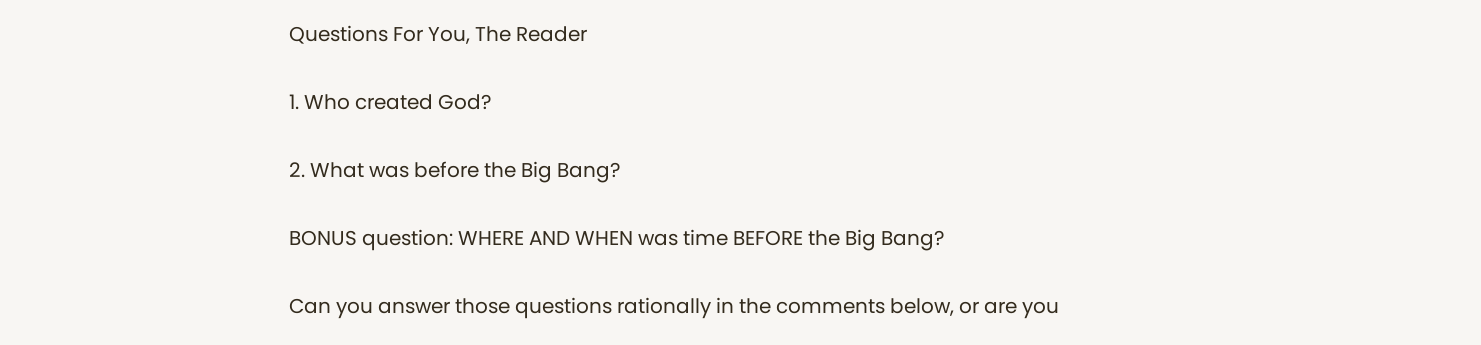Questions For You, The Reader

1. Who created God?

2. What was before the Big Bang?

BONUS question: WHERE AND WHEN was time BEFORE the Big Bang?

Can you answer those questions rationally in the comments below, or are you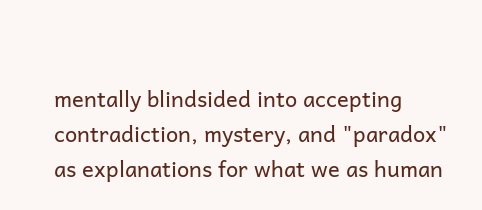mentally blindsided into accepting contradiction, mystery, and "paradox" as explanations for what we as human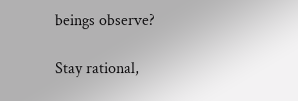beings observe?

Stay rational,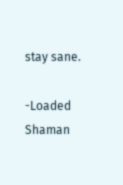stay sane.

-Loaded Shaman